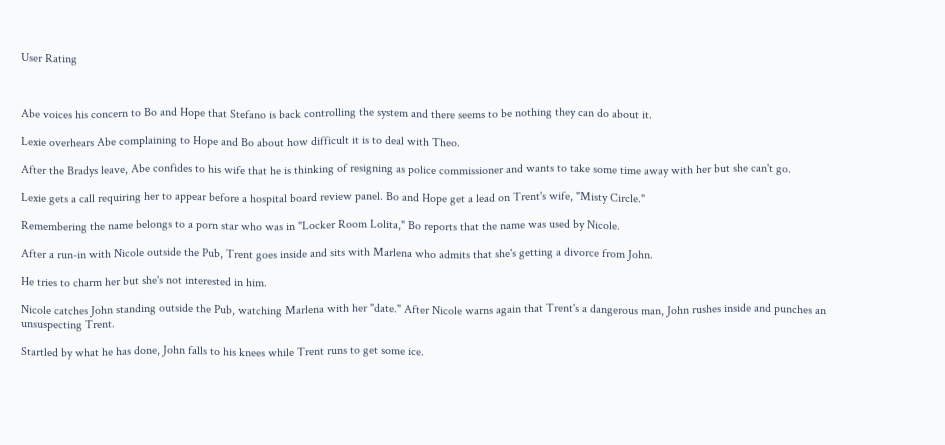User Rating



Abe voices his concern to Bo and Hope that Stefano is back controlling the system and there seems to be nothing they can do about it.

Lexie overhears Abe complaining to Hope and Bo about how difficult it is to deal with Theo.

After the Bradys leave, Abe confides to his wife that he is thinking of resigning as police commissioner and wants to take some time away with her but she can't go.

Lexie gets a call requiring her to appear before a hospital board review panel. Bo and Hope get a lead on Trent's wife, "Misty Circle."

Remembering the name belongs to a porn star who was in "Locker Room Lolita," Bo reports that the name was used by Nicole.

After a run-in with Nicole outside the Pub, Trent goes inside and sits with Marlena who admits that she's getting a divorce from John.

He tries to charm her but she's not interested in him.

Nicole catches John standing outside the Pub, watching Marlena with her "date." After Nicole warns again that Trent's a dangerous man, John rushes inside and punches an unsuspecting Trent.

Startled by what he has done, John falls to his knees while Trent runs to get some ice.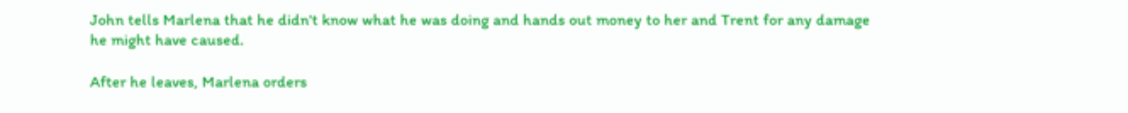John tells Marlena that he didn't know what he was doing and hands out money to her and Trent for any damage he might have caused.

After he leaves, Marlena orders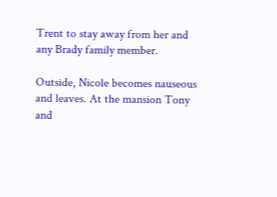Trent to stay away from her and any Brady family member.

Outside, Nicole becomes nauseous and leaves. At the mansion Tony and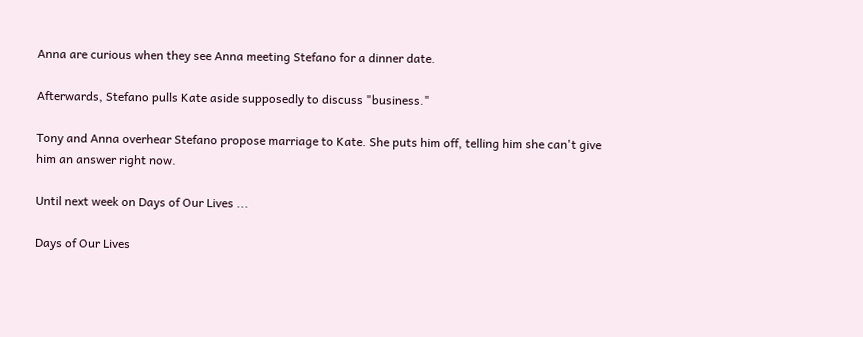Anna are curious when they see Anna meeting Stefano for a dinner date.

Afterwards, Stefano pulls Kate aside supposedly to discuss "business."

Tony and Anna overhear Stefano propose marriage to Kate. She puts him off, telling him she can't give him an answer right now.

Until next week on Days of Our Lives ...

Days of Our Lives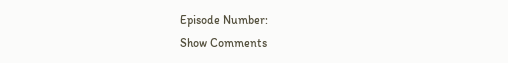Episode Number:
Show Comments